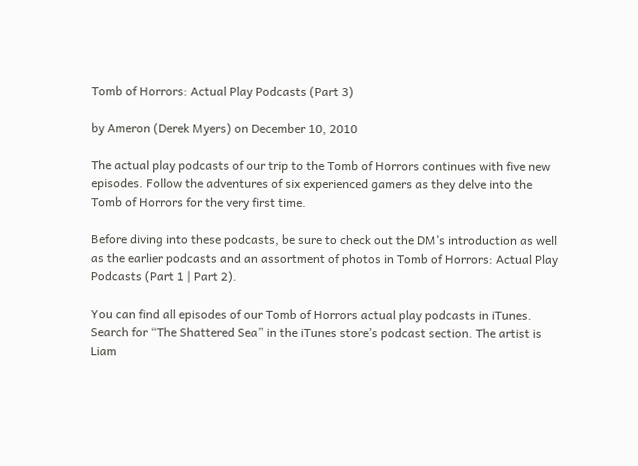Tomb of Horrors: Actual Play Podcasts (Part 3)

by Ameron (Derek Myers) on December 10, 2010

The actual play podcasts of our trip to the Tomb of Horrors continues with five new episodes. Follow the adventures of six experienced gamers as they delve into the Tomb of Horrors for the very first time.

Before diving into these podcasts, be sure to check out the DM’s introduction as well as the earlier podcasts and an assortment of photos in Tomb of Horrors: Actual Play Podcasts (Part 1 | Part 2).

You can find all episodes of our Tomb of Horrors actual play podcasts in iTunes. Search for “The Shattered Sea” in the iTunes store’s podcast section. The artist is Liam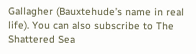Gallagher (Bauxtehude’s name in real life). You can also subscribe to The Shattered Sea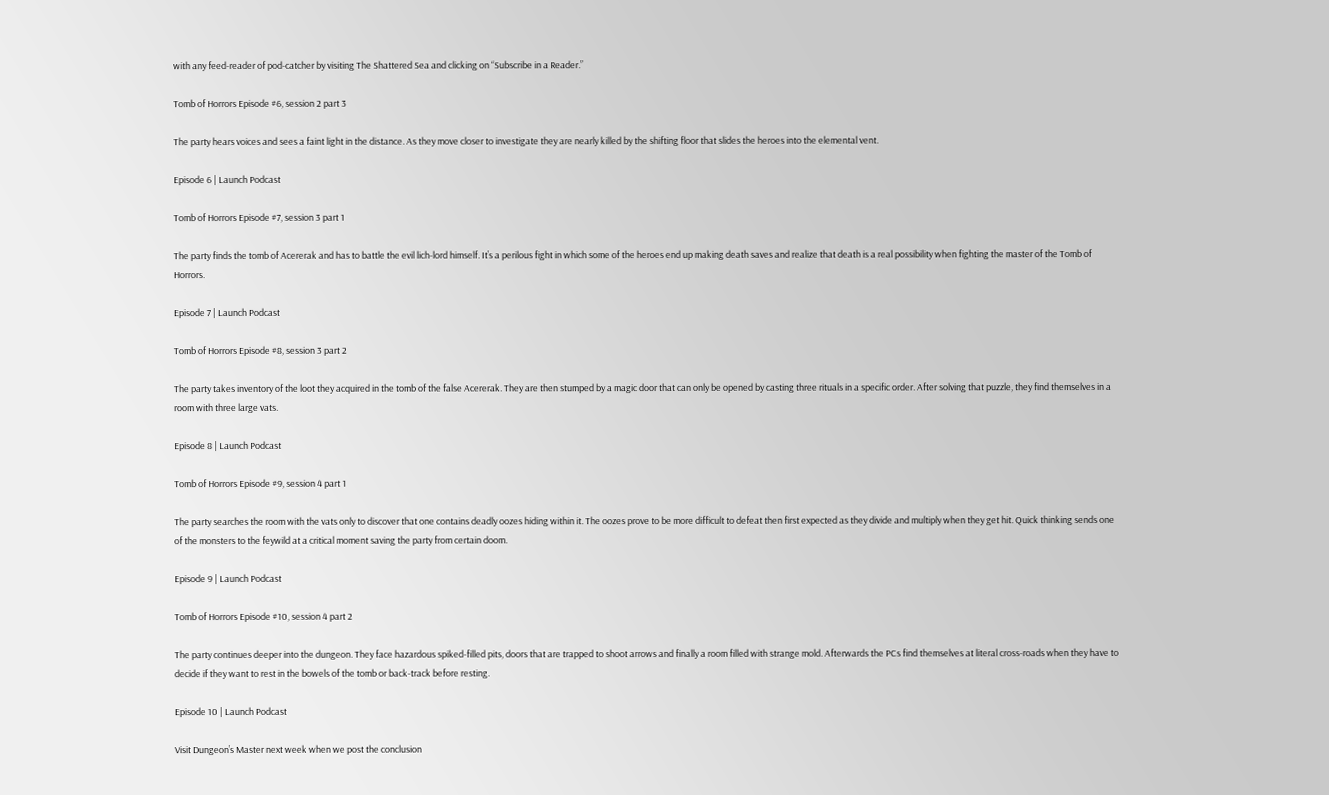with any feed-reader of pod-catcher by visiting The Shattered Sea and clicking on “Subscribe in a Reader.”

Tomb of Horrors Episode #6, session 2 part 3

The party hears voices and sees a faint light in the distance. As they move closer to investigate they are nearly killed by the shifting floor that slides the heroes into the elemental vent.

Episode 6 | Launch Podcast

Tomb of Horrors Episode #7, session 3 part 1

The party finds the tomb of Acererak and has to battle the evil lich-lord himself. It’s a perilous fight in which some of the heroes end up making death saves and realize that death is a real possibility when fighting the master of the Tomb of Horrors.

Episode 7 | Launch Podcast

Tomb of Horrors Episode #8, session 3 part 2

The party takes inventory of the loot they acquired in the tomb of the false Acererak. They are then stumped by a magic door that can only be opened by casting three rituals in a specific order. After solving that puzzle, they find themselves in a room with three large vats.

Episode 8 | Launch Podcast

Tomb of Horrors Episode #9, session 4 part 1

The party searches the room with the vats only to discover that one contains deadly oozes hiding within it. The oozes prove to be more difficult to defeat then first expected as they divide and multiply when they get hit. Quick thinking sends one of the monsters to the feywild at a critical moment saving the party from certain doom.

Episode 9 | Launch Podcast

Tomb of Horrors Episode #10, session 4 part 2

The party continues deeper into the dungeon. They face hazardous spiked-filled pits, doors that are trapped to shoot arrows and finally a room filled with strange mold. Afterwards the PCs find themselves at literal cross-roads when they have to decide if they want to rest in the bowels of the tomb or back-track before resting.

Episode 10 | Launch Podcast

Visit Dungeon’s Master next week when we post the conclusion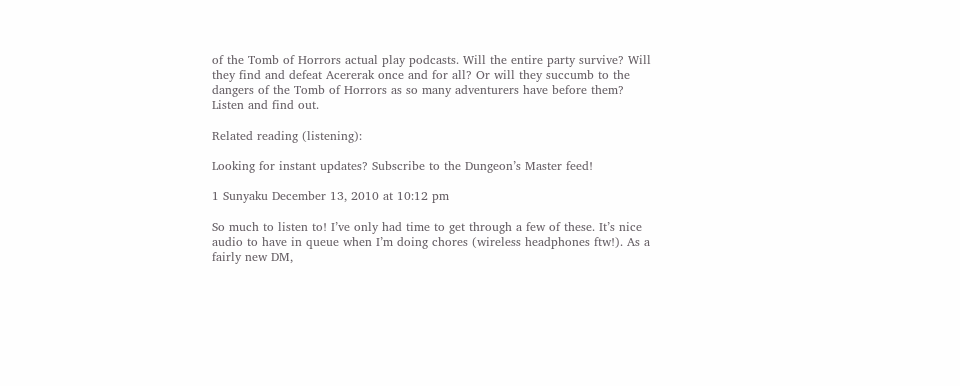of the Tomb of Horrors actual play podcasts. Will the entire party survive? Will they find and defeat Acererak once and for all? Or will they succumb to the dangers of the Tomb of Horrors as so many adventurers have before them? Listen and find out.

Related reading (listening):

Looking for instant updates? Subscribe to the Dungeon’s Master feed!

1 Sunyaku December 13, 2010 at 10:12 pm

So much to listen to! I’ve only had time to get through a few of these. It’s nice audio to have in queue when I’m doing chores (wireless headphones ftw!). As a fairly new DM,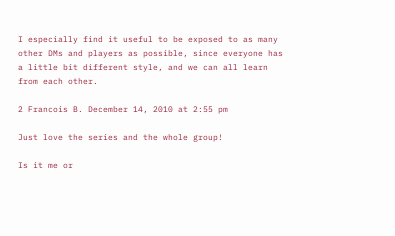I especially find it useful to be exposed to as many other DMs and players as possible, since everyone has a little bit different style, and we can all learn from each other.

2 Francois B. December 14, 2010 at 2:55 pm

Just love the series and the whole group!

Is it me or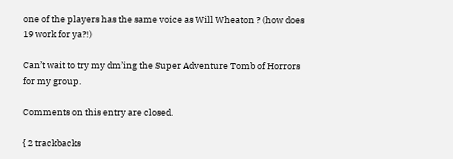one of the players has the same voice as Will Wheaton ? (how does 19 work for ya?!)

Can’t wait to try my dm’ing the Super Adventure Tomb of Horrors for my group.

Comments on this entry are closed.

{ 2 trackbacks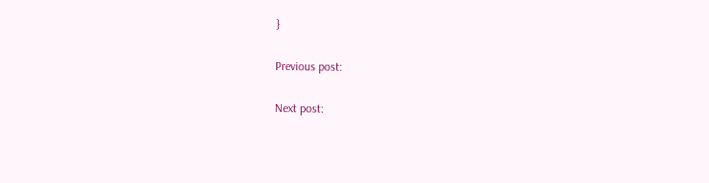}

Previous post:

Next post: